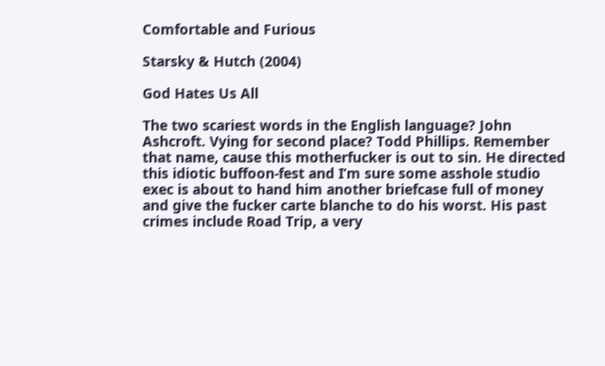Comfortable and Furious

Starsky & Hutch (2004)

God Hates Us All

The two scariest words in the English language? John Ashcroft. Vying for second place? Todd Phillips. Remember that name, cause this motherfucker is out to sin. He directed this idiotic buffoon-fest and I’m sure some asshole studio exec is about to hand him another briefcase full of money and give the fucker carte blanche to do his worst. His past crimes include Road Trip, a very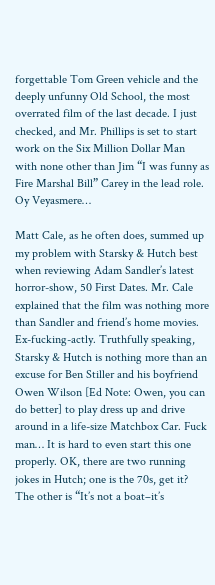forgettable Tom Green vehicle and the deeply unfunny Old School, the most overrated film of the last decade. I just checked, and Mr. Phillips is set to start work on the Six Million Dollar Man with none other than Jim “I was funny as Fire Marshal Bill” Carey in the lead role. Oy Veyasmere…

Matt Cale, as he often does, summed up my problem with Starsky & Hutch best when reviewing Adam Sandler’s latest horror-show, 50 First Dates. Mr. Cale explained that the film was nothing more than Sandler and friend’s home movies. Ex-fucking-actly. Truthfully speaking, Starsky & Hutch is nothing more than an excuse for Ben Stiller and his boyfriend Owen Wilson [Ed Note: Owen, you can do better] to play dress up and drive around in a life-size Matchbox Car. Fuck man… It is hard to even start this one properly. OK, there are two running jokes in Hutch; one is the 70s, get it? The other is “It’s not a boat–it’s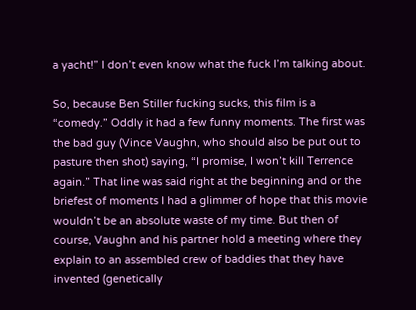a yacht!” I don’t even know what the fuck I’m talking about.

So, because Ben Stiller fucking sucks, this film is a “comedy.” Oddly it had a few funny moments. The first was the bad guy (Vince Vaughn, who should also be put out to pasture then shot) saying, “I promise, I won’t kill Terrence again.” That line was said right at the beginning and or the briefest of moments I had a glimmer of hope that this movie wouldn’t be an absolute waste of my time. But then of course, Vaughn and his partner hold a meeting where they explain to an assembled crew of baddies that they have invented (genetically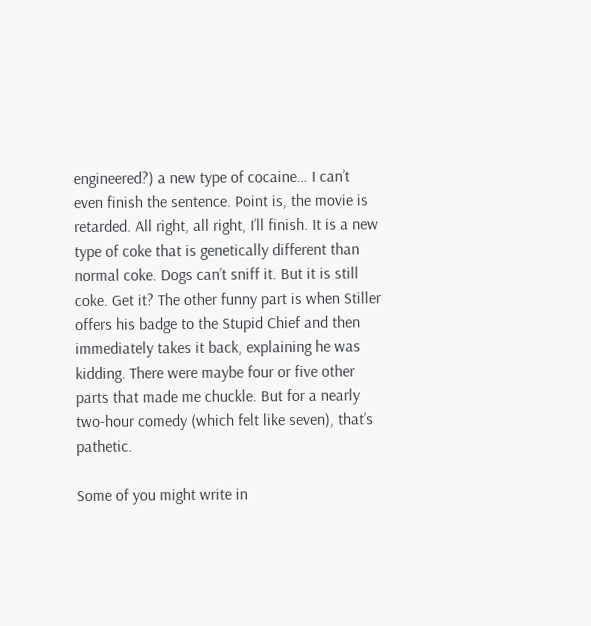engineered?) a new type of cocaine… I can’t even finish the sentence. Point is, the movie is retarded. All right, all right, I’ll finish. It is a new type of coke that is genetically different than normal coke. Dogs can’t sniff it. But it is still coke. Get it? The other funny part is when Stiller offers his badge to the Stupid Chief and then immediately takes it back, explaining he was kidding. There were maybe four or five other parts that made me chuckle. But for a nearly two-hour comedy (which felt like seven), that’s pathetic.

Some of you might write in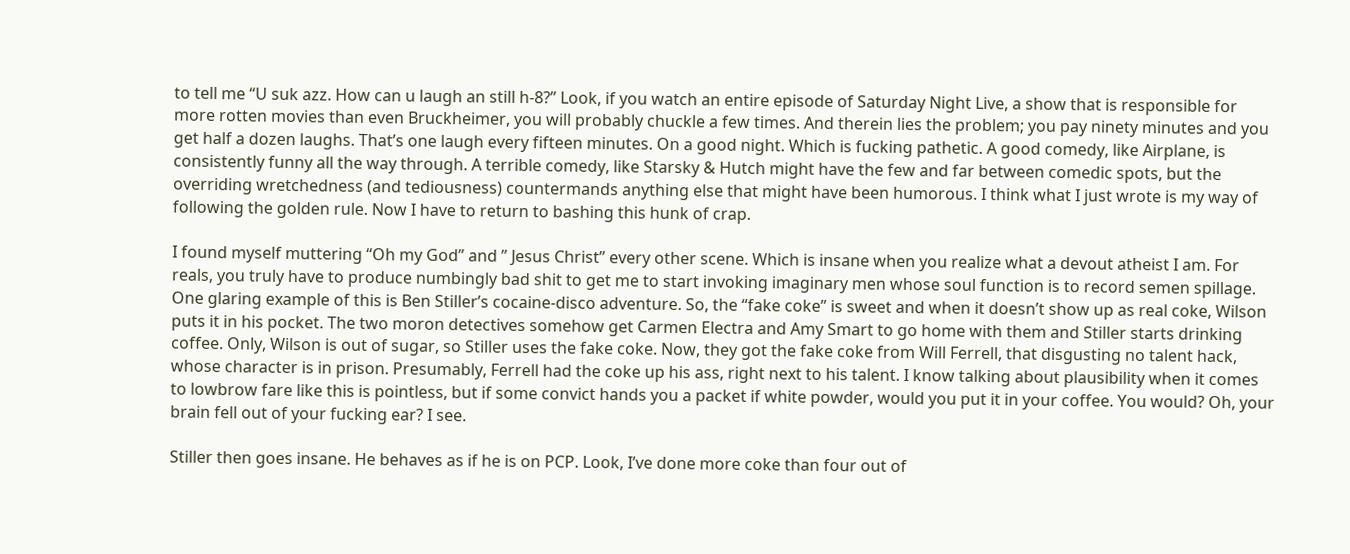to tell me “U suk azz. How can u laugh an still h-8?” Look, if you watch an entire episode of Saturday Night Live, a show that is responsible for more rotten movies than even Bruckheimer, you will probably chuckle a few times. And therein lies the problem; you pay ninety minutes and you get half a dozen laughs. That’s one laugh every fifteen minutes. On a good night. Which is fucking pathetic. A good comedy, like Airplane, is consistently funny all the way through. A terrible comedy, like Starsky & Hutch might have the few and far between comedic spots, but the overriding wretchedness (and tediousness) countermands anything else that might have been humorous. I think what I just wrote is my way of following the golden rule. Now I have to return to bashing this hunk of crap.

I found myself muttering “Oh my God” and ” Jesus Christ” every other scene. Which is insane when you realize what a devout atheist I am. For reals, you truly have to produce numbingly bad shit to get me to start invoking imaginary men whose soul function is to record semen spillage. One glaring example of this is Ben Stiller’s cocaine-disco adventure. So, the “fake coke” is sweet and when it doesn’t show up as real coke, Wilson puts it in his pocket. The two moron detectives somehow get Carmen Electra and Amy Smart to go home with them and Stiller starts drinking coffee. Only, Wilson is out of sugar, so Stiller uses the fake coke. Now, they got the fake coke from Will Ferrell, that disgusting no talent hack, whose character is in prison. Presumably, Ferrell had the coke up his ass, right next to his talent. I know talking about plausibility when it comes to lowbrow fare like this is pointless, but if some convict hands you a packet if white powder, would you put it in your coffee. You would? Oh, your brain fell out of your fucking ear? I see.

Stiller then goes insane. He behaves as if he is on PCP. Look, I’ve done more coke than four out of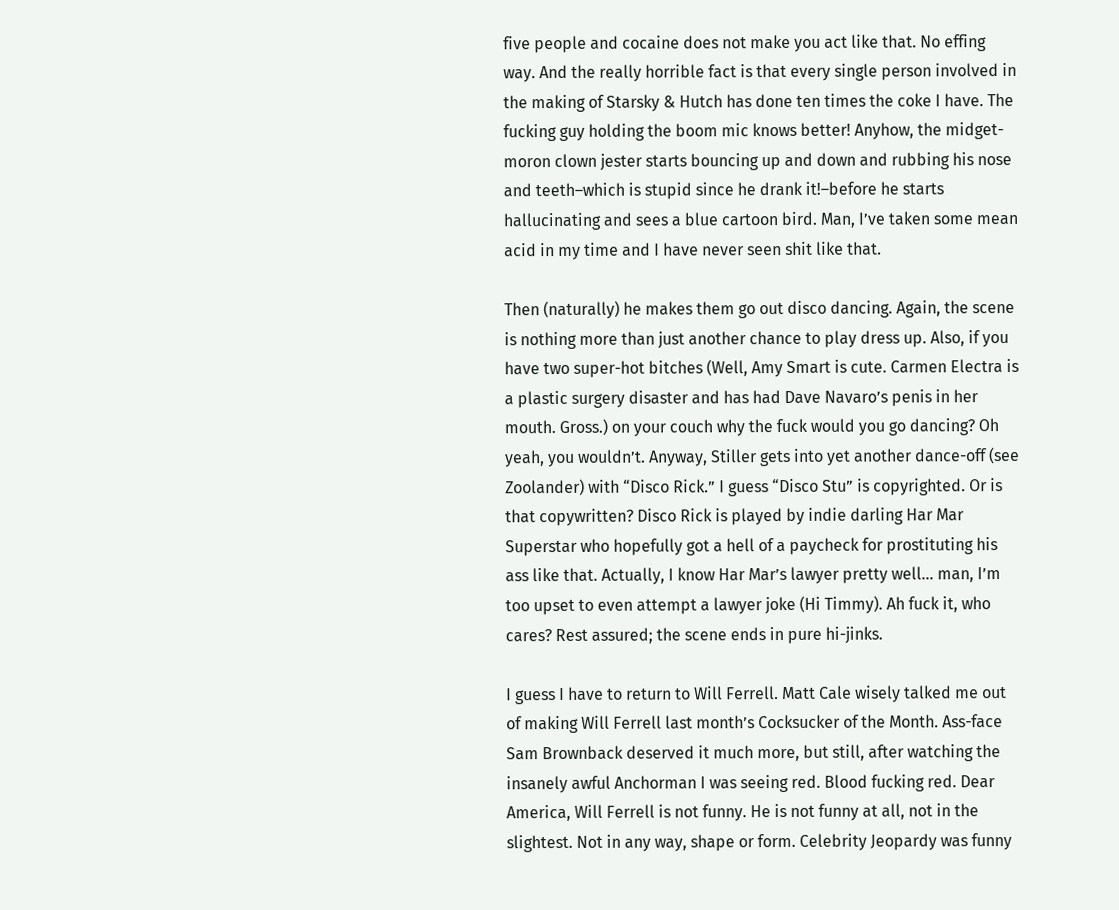five people and cocaine does not make you act like that. No effing way. And the really horrible fact is that every single person involved in the making of Starsky & Hutch has done ten times the coke I have. The fucking guy holding the boom mic knows better! Anyhow, the midget-moron clown jester starts bouncing up and down and rubbing his nose and teeth–which is stupid since he drank it!–before he starts hallucinating and sees a blue cartoon bird. Man, I’ve taken some mean acid in my time and I have never seen shit like that.

Then (naturally) he makes them go out disco dancing. Again, the scene is nothing more than just another chance to play dress up. Also, if you have two super-hot bitches (Well, Amy Smart is cute. Carmen Electra is a plastic surgery disaster and has had Dave Navaro’s penis in her mouth. Gross.) on your couch why the fuck would you go dancing? Oh yeah, you wouldn’t. Anyway, Stiller gets into yet another dance-off (see Zoolander) with “Disco Rick.” I guess “Disco Stu” is copyrighted. Or is that copywritten? Disco Rick is played by indie darling Har Mar Superstar who hopefully got a hell of a paycheck for prostituting his ass like that. Actually, I know Har Mar’s lawyer pretty well… man, I’m too upset to even attempt a lawyer joke (Hi Timmy). Ah fuck it, who cares? Rest assured; the scene ends in pure hi-jinks.

I guess I have to return to Will Ferrell. Matt Cale wisely talked me out of making Will Ferrell last month’s Cocksucker of the Month. Ass-face Sam Brownback deserved it much more, but still, after watching the insanely awful Anchorman I was seeing red. Blood fucking red. Dear America, Will Ferrell is not funny. He is not funny at all, not in the slightest. Not in any way, shape or form. Celebrity Jeopardy was funny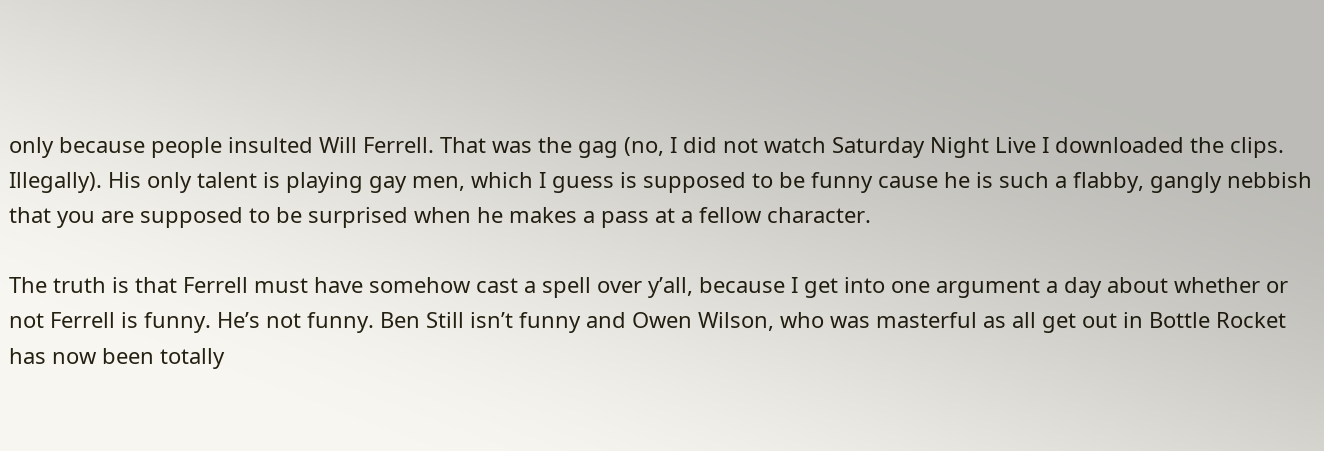only because people insulted Will Ferrell. That was the gag (no, I did not watch Saturday Night Live I downloaded the clips. Illegally). His only talent is playing gay men, which I guess is supposed to be funny cause he is such a flabby, gangly nebbish that you are supposed to be surprised when he makes a pass at a fellow character.

The truth is that Ferrell must have somehow cast a spell over y’all, because I get into one argument a day about whether or not Ferrell is funny. He’s not funny. Ben Still isn’t funny and Owen Wilson, who was masterful as all get out in Bottle Rocket has now been totally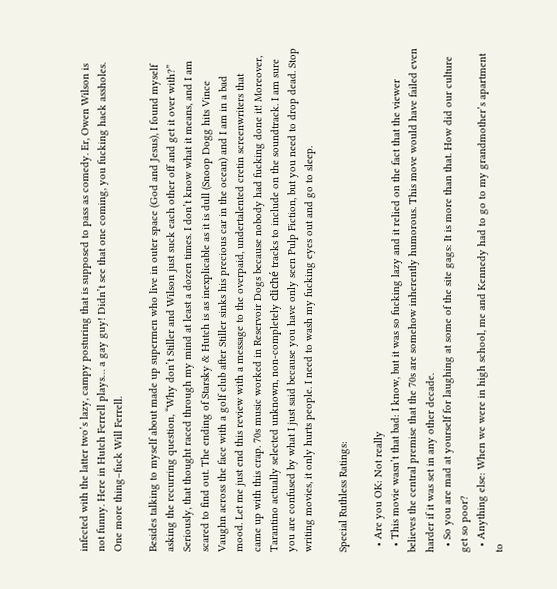infected with the latter two’s lazy, campy posturing that is supposed to pass as comedy. Er, Owen Wilson is not funny. Here in Hutch Ferrell plays… a gay guy! Didn’t see that one coming, you fucking hack assholes. One more thing–fuck Will Ferrell.

Besides talking to myself about made up supermen who live in outer space (God and Jesus), I found myself asking the recurring question, “Why don’t Stiller and Wilson just suck each other off and get it over with?” Seriously, that thought raced through my mind at least a dozen times. I don’t know what it means, and I am scared to find out. The ending of Starsky & Hutch is as inexplicable as it is dull (Snoop Dogg hits Vince Vaughn across the face with a golf club after Stiller sinks his precious car in the ocean) and I am in a bad mood. Let me just end this review with a message to the overpaid, undertalented cretin screenwriters that came up with this crap. 70s music worked in Reservoir Dogs because nobody had fucking done it! Moreover, Tarantino actually selected unknown, non-completely cliché tracks to include on the soundtrack. I am sure you are confused by what I just said because you have only seen Pulp Fiction, but you need to drop dead. Stop writing movies, it only hurts people. I need to wash my fucking eyes out and go to sleep.

Special Ruthless Ratings:

  • Are you OK: Not really
  • This movie wasn’t that bad: I know, but it was so fucking lazy and it relied on the fact that the viewer believes the central premise that the 70s are somehow inherently humorous. This move would have failed even harder if it was set in any other decade.
  • So you are mad at yourself for laughing at some of the site gags: It is more than that. How did our culture get so poor?
  • Anything else: When we were in high school, me and Kennedy had to go to my grandmother’s apartment to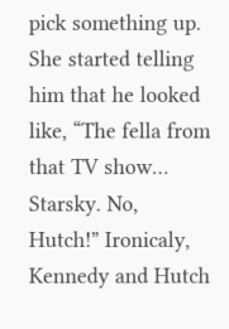pick something up. She started telling him that he looked like, “The fella from that TV show… Starsky. No, Hutch!” Ironicaly, Kennedy and Hutch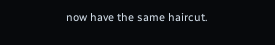now have the same haircut.